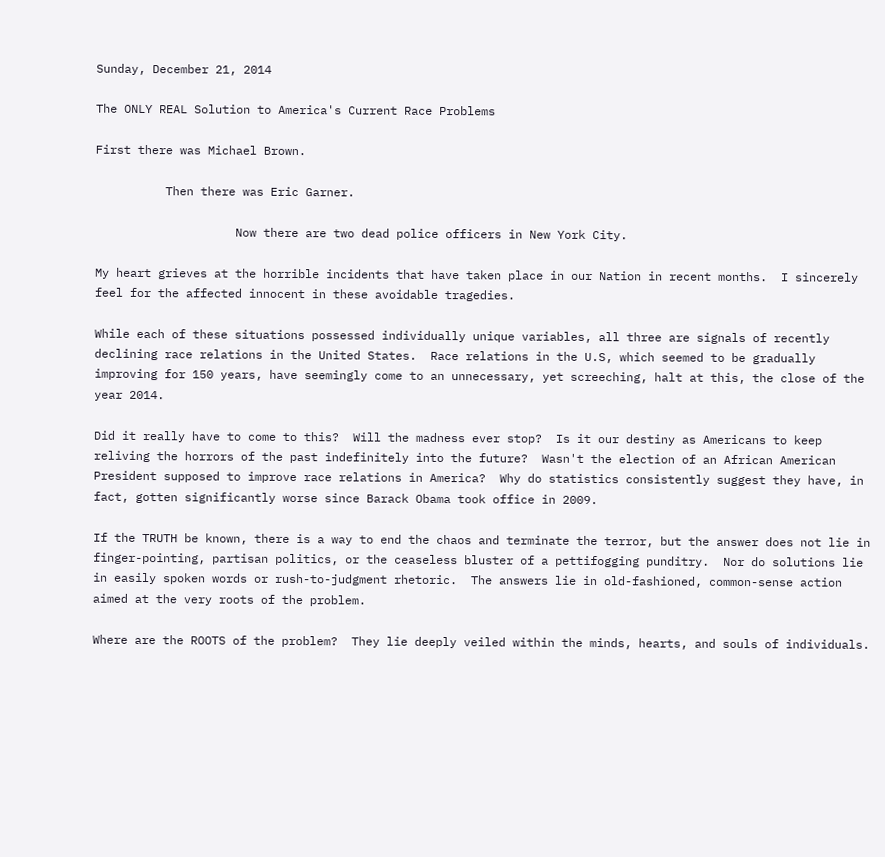Sunday, December 21, 2014

The ONLY REAL Solution to America's Current Race Problems

First there was Michael Brown.

          Then there was Eric Garner.

                    Now there are two dead police officers in New York City.

My heart grieves at the horrible incidents that have taken place in our Nation in recent months.  I sincerely feel for the affected innocent in these avoidable tragedies.

While each of these situations possessed individually unique variables, all three are signals of recently declining race relations in the United States.  Race relations in the U.S, which seemed to be gradually improving for 150 years, have seemingly come to an unnecessary, yet screeching, halt at this, the close of the year 2014.

Did it really have to come to this?  Will the madness ever stop?  Is it our destiny as Americans to keep reliving the horrors of the past indefinitely into the future?  Wasn't the election of an African American President supposed to improve race relations in America?  Why do statistics consistently suggest they have, in fact, gotten significantly worse since Barack Obama took office in 2009.

If the TRUTH be known, there is a way to end the chaos and terminate the terror, but the answer does not lie in finger-pointing, partisan politics, or the ceaseless bluster of a pettifogging punditry.  Nor do solutions lie in easily spoken words or rush-to-judgment rhetoric.  The answers lie in old-fashioned, common-sense action aimed at the very roots of the problem.

Where are the ROOTS of the problem?  They lie deeply veiled within the minds, hearts, and souls of individuals.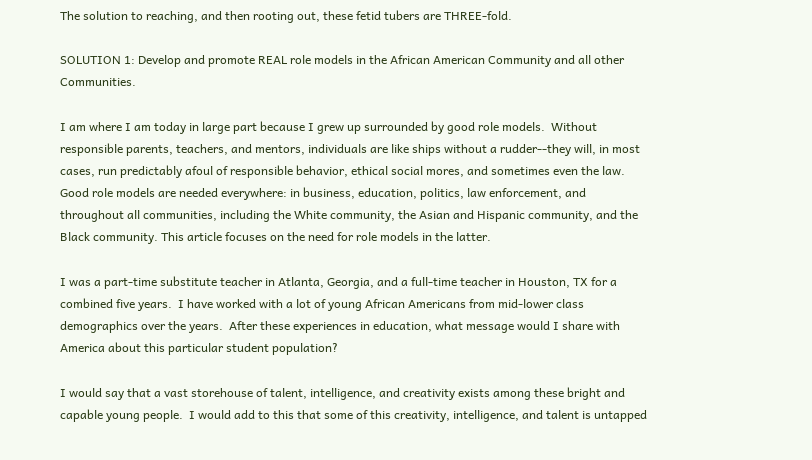The solution to reaching, and then rooting out, these fetid tubers are THREE-fold.

SOLUTION 1: Develop and promote REAL role models in the African American Community and all other Communities.

I am where I am today in large part because I grew up surrounded by good role models.  Without responsible parents, teachers, and mentors, individuals are like ships without a rudder--they will, in most cases, run predictably afoul of responsible behavior, ethical social mores, and sometimes even the law.  Good role models are needed everywhere: in business, education, politics, law enforcement, and throughout all communities, including the White community, the Asian and Hispanic community, and the Black community. This article focuses on the need for role models in the latter.

I was a part-time substitute teacher in Atlanta, Georgia, and a full-time teacher in Houston, TX for a combined five years.  I have worked with a lot of young African Americans from mid-lower class demographics over the years.  After these experiences in education, what message would I share with America about this particular student population?

I would say that a vast storehouse of talent, intelligence, and creativity exists among these bright and capable young people.  I would add to this that some of this creativity, intelligence, and talent is untapped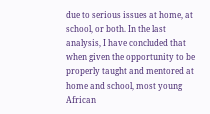due to serious issues at home, at school, or both. In the last analysis, I have concluded that when given the opportunity to be properly taught and mentored at home and school, most young African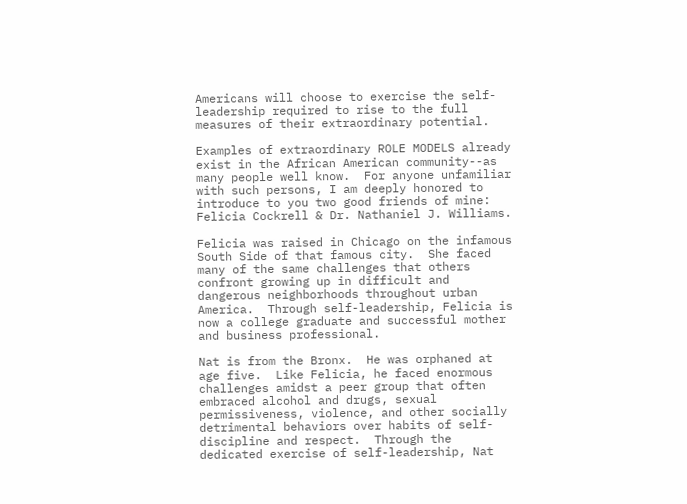Americans will choose to exercise the self-leadership required to rise to the full measures of their extraordinary potential.

Examples of extraordinary ROLE MODELS already exist in the African American community--as many people well know.  For anyone unfamiliar with such persons, I am deeply honored to introduce to you two good friends of mine: Felicia Cockrell & Dr. Nathaniel J. Williams.

Felicia was raised in Chicago on the infamous South Side of that famous city.  She faced many of the same challenges that others confront growing up in difficult and dangerous neighborhoods throughout urban America.  Through self-leadership, Felicia is now a college graduate and successful mother and business professional.

Nat is from the Bronx.  He was orphaned at age five.  Like Felicia, he faced enormous challenges amidst a peer group that often embraced alcohol and drugs, sexual permissiveness, violence, and other socially detrimental behaviors over habits of self-discipline and respect.  Through the dedicated exercise of self-leadership, Nat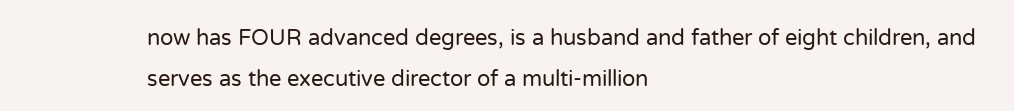now has FOUR advanced degrees, is a husband and father of eight children, and serves as the executive director of a multi-million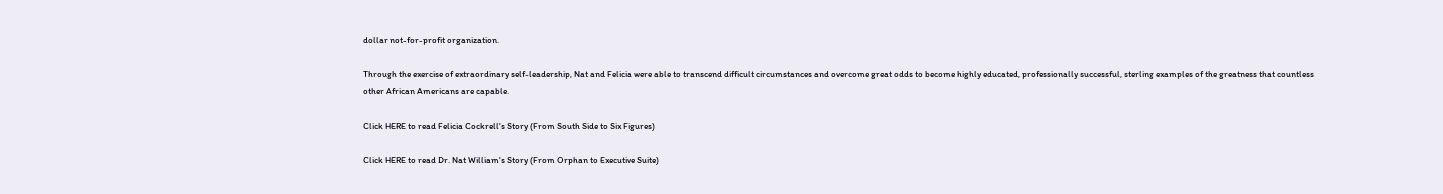dollar not-for-profit organization.

Through the exercise of extraordinary self-leadership, Nat and Felicia were able to transcend difficult circumstances and overcome great odds to become highly educated, professionally successful, sterling examples of the greatness that countless other African Americans are capable.

Click HERE to read Felicia Cockrell's Story (From South Side to Six Figures)

Click HERE to read Dr. Nat William's Story (From Orphan to Executive Suite)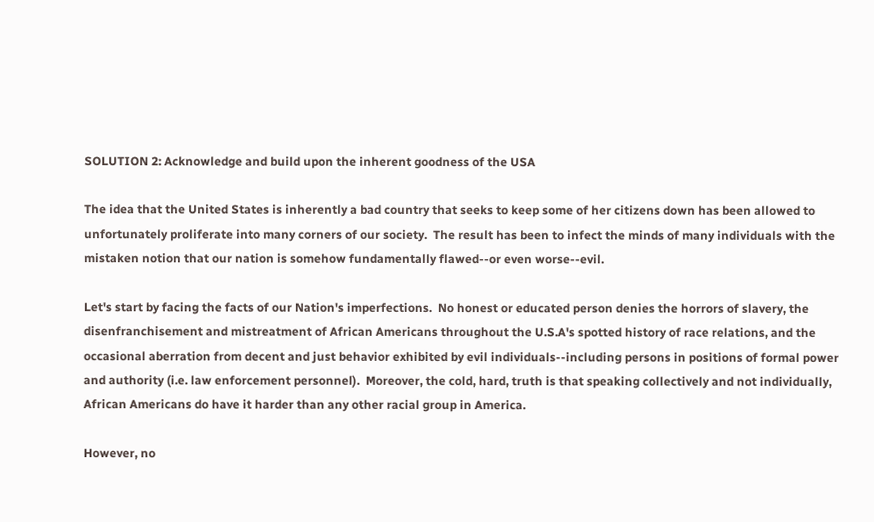SOLUTION 2: Acknowledge and build upon the inherent goodness of the USA

The idea that the United States is inherently a bad country that seeks to keep some of her citizens down has been allowed to unfortunately proliferate into many corners of our society.  The result has been to infect the minds of many individuals with the mistaken notion that our nation is somehow fundamentally flawed--or even worse--evil.

Let's start by facing the facts of our Nation's imperfections.  No honest or educated person denies the horrors of slavery, the disenfranchisement and mistreatment of African Americans throughout the U.S.A's spotted history of race relations, and the occasional aberration from decent and just behavior exhibited by evil individuals--including persons in positions of formal power and authority (i.e. law enforcement personnel).  Moreover, the cold, hard, truth is that speaking collectively and not individually, African Americans do have it harder than any other racial group in America.

However, no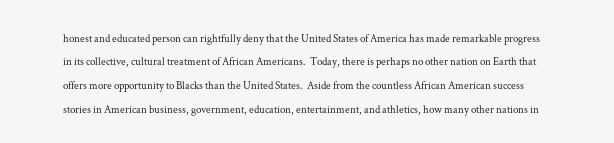honest and educated person can rightfully deny that the United States of America has made remarkable progress in its collective, cultural treatment of African Americans.  Today, there is perhaps no other nation on Earth that offers more opportunity to Blacks than the United States.  Aside from the countless African American success stories in American business, government, education, entertainment, and athletics, how many other nations in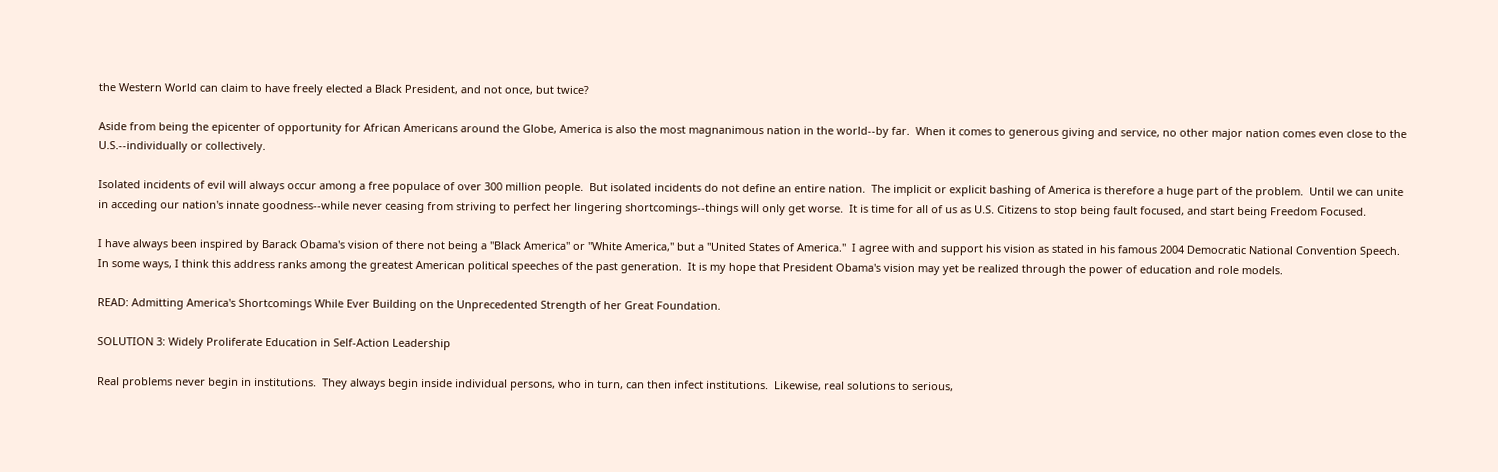the Western World can claim to have freely elected a Black President, and not once, but twice?

Aside from being the epicenter of opportunity for African Americans around the Globe, America is also the most magnanimous nation in the world--by far.  When it comes to generous giving and service, no other major nation comes even close to the U.S.--individually or collectively.

Isolated incidents of evil will always occur among a free populace of over 300 million people.  But isolated incidents do not define an entire nation.  The implicit or explicit bashing of America is therefore a huge part of the problem.  Until we can unite in acceding our nation's innate goodness--while never ceasing from striving to perfect her lingering shortcomings--things will only get worse.  It is time for all of us as U.S. Citizens to stop being fault focused, and start being Freedom Focused.

I have always been inspired by Barack Obama's vision of there not being a "Black America" or "White America," but a "United States of America."  I agree with and support his vision as stated in his famous 2004 Democratic National Convention Speech.  In some ways, I think this address ranks among the greatest American political speeches of the past generation.  It is my hope that President Obama's vision may yet be realized through the power of education and role models.

READ: Admitting America's Shortcomings While Ever Building on the Unprecedented Strength of her Great Foundation.

SOLUTION 3: Widely Proliferate Education in Self-Action Leadership

Real problems never begin in institutions.  They always begin inside individual persons, who in turn, can then infect institutions.  Likewise, real solutions to serious,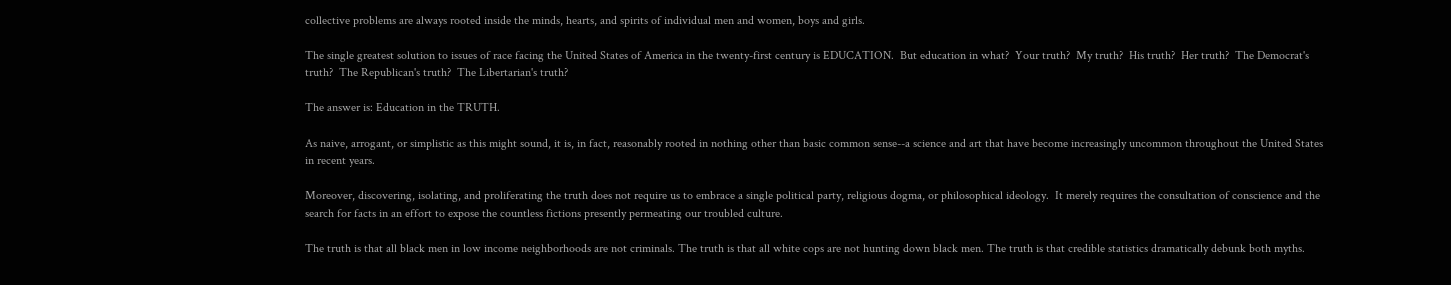collective problems are always rooted inside the minds, hearts, and spirits of individual men and women, boys and girls.

The single greatest solution to issues of race facing the United States of America in the twenty-first century is EDUCATION.  But education in what?  Your truth?  My truth?  His truth?  Her truth?  The Democrat's truth?  The Republican's truth?  The Libertarian's truth?

The answer is: Education in the TRUTH.

As naive, arrogant, or simplistic as this might sound, it is, in fact, reasonably rooted in nothing other than basic common sense--a science and art that have become increasingly uncommon throughout the United States in recent years.

Moreover, discovering, isolating, and proliferating the truth does not require us to embrace a single political party, religious dogma, or philosophical ideology.  It merely requires the consultation of conscience and the search for facts in an effort to expose the countless fictions presently permeating our troubled culture.

The truth is that all black men in low income neighborhoods are not criminals. The truth is that all white cops are not hunting down black men. The truth is that credible statistics dramatically debunk both myths.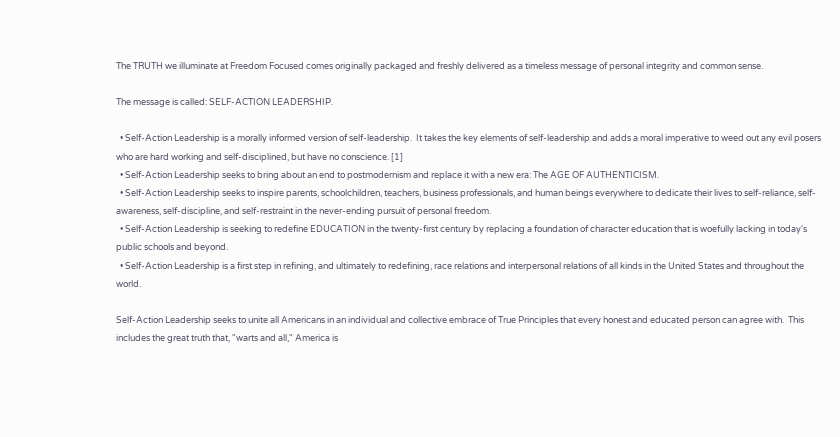The TRUTH we illuminate at Freedom Focused comes originally packaged and freshly delivered as a timeless message of personal integrity and common sense.

The message is called: SELF-ACTION LEADERSHIP.

  • Self-Action Leadership is a morally informed version of self-leadership.  It takes the key elements of self-leadership and adds a moral imperative to weed out any evil posers who are hard working and self-disciplined, but have no conscience. [1]
  • Self-Action Leadership seeks to bring about an end to postmodernism and replace it with a new era: The AGE OF AUTHENTICISM.
  • Self-Action Leadership seeks to inspire parents, schoolchildren, teachers, business professionals, and human beings everywhere to dedicate their lives to self-reliance, self-awareness, self-discipline, and self-restraint in the never-ending pursuit of personal freedom.
  • Self-Action Leadership is seeking to redefine EDUCATION in the twenty-first century by replacing a foundation of character education that is woefully lacking in today's public schools and beyond.
  • Self-Action Leadership is a first step in refining, and ultimately to redefining, race relations and interpersonal relations of all kinds in the United States and throughout the world.

Self-Action Leadership seeks to unite all Americans in an individual and collective embrace of True Principles that every honest and educated person can agree with.  This includes the great truth that, "warts and all," America is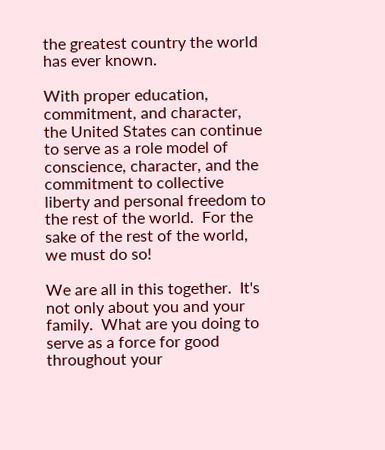the greatest country the world has ever known.

With proper education, commitment, and character, the United States can continue to serve as a role model of conscience, character, and the commitment to collective liberty and personal freedom to the rest of the world.  For the sake of the rest of the world, we must do so!

We are all in this together.  It's not only about you and your family.  What are you doing to serve as a force for good throughout your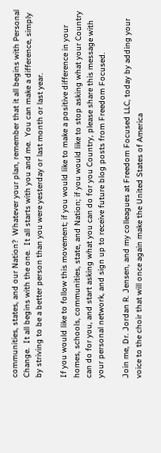communities, states, and our Nation?  Whatever your plan, remember that it all begins with Personal Change.  It all begins with the one.  It all starts with you and me.  You can make a difference, simply by striving to be a better person than you were yesterday or last month or last year.

If you would like to follow this movement; if you would like to make a positive difference in your homes, schools, communities, state, and Nation; if you would like to stop asking what your Country can do for you, and start asking what you can do for you Country, please share this message with your personal network, and sign up to receive future blog posts from Freedom Focused.

Join me, Dr. Jordan R. Jensen, and my colleagues at Freedom Focused LLC, today by adding your voice to the choir that will once again make the United States of America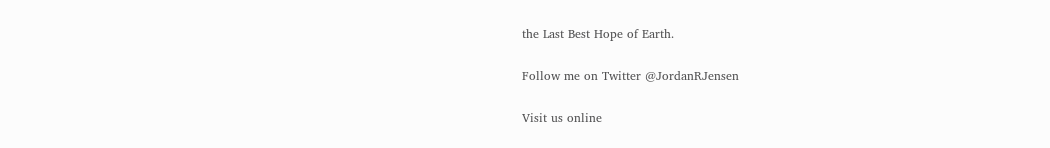the Last Best Hope of Earth.

Follow me on Twitter @JordanRJensen

Visit us online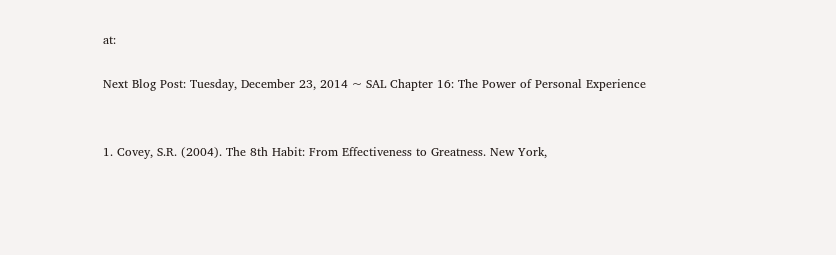at:

Next Blog Post: Tuesday, December 23, 2014 ~ SAL Chapter 16: The Power of Personal Experience


1. Covey, S.R. (2004). The 8th Habit: From Effectiveness to Greatness. New York,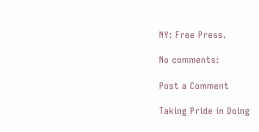NY: Free Press.

No comments:

Post a Comment

Taking Pride in Doing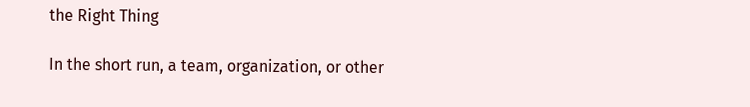the Right Thing

In the short run, a team, organization, or other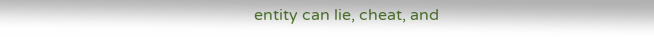entity can lie, cheat, and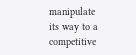manipulate its way to a competitive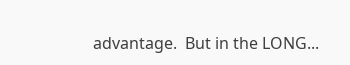advantage.  But in the LONG...